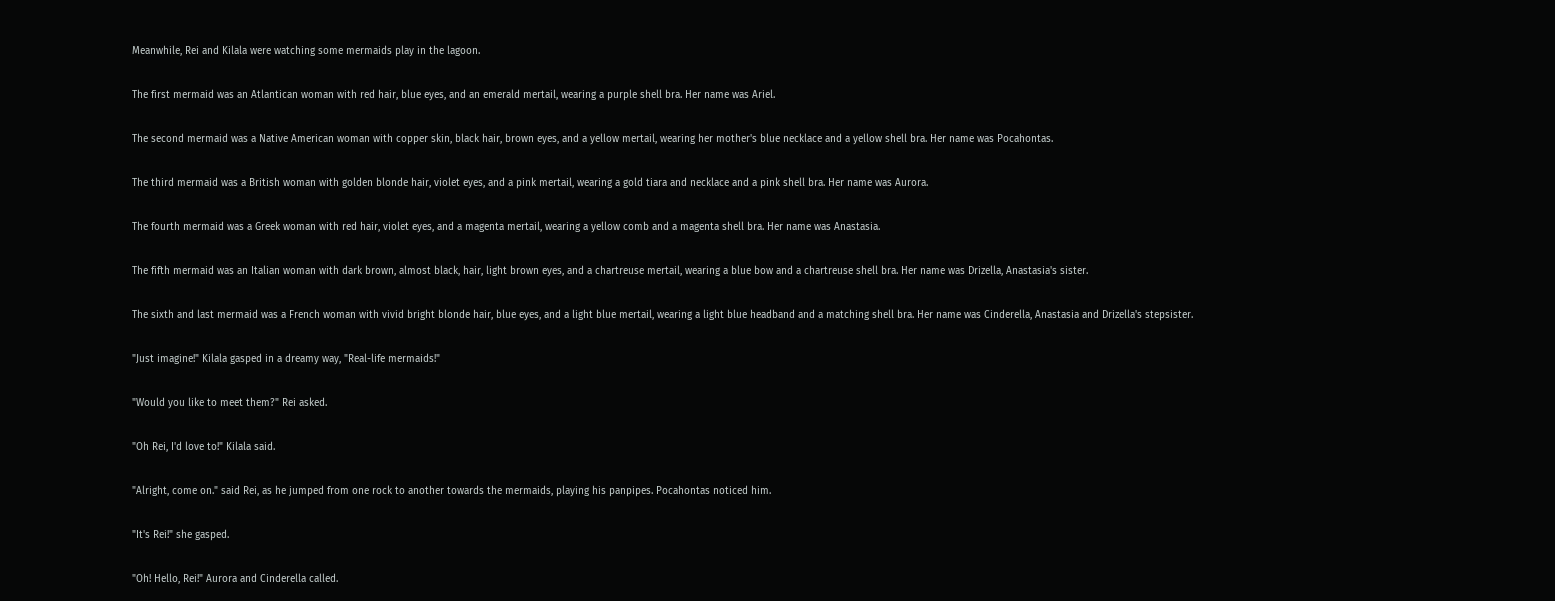Meanwhile, Rei and Kilala were watching some mermaids play in the lagoon.

The first mermaid was an Atlantican woman with red hair, blue eyes, and an emerald mertail, wearing a purple shell bra. Her name was Ariel.

The second mermaid was a Native American woman with copper skin, black hair, brown eyes, and a yellow mertail, wearing her mother's blue necklace and a yellow shell bra. Her name was Pocahontas.

The third mermaid was a British woman with golden blonde hair, violet eyes, and a pink mertail, wearing a gold tiara and necklace and a pink shell bra. Her name was Aurora.

The fourth mermaid was a Greek woman with red hair, violet eyes, and a magenta mertail, wearing a yellow comb and a magenta shell bra. Her name was Anastasia.

The fifth mermaid was an Italian woman with dark brown, almost black, hair, light brown eyes, and a chartreuse mertail, wearing a blue bow and a chartreuse shell bra. Her name was Drizella, Anastasia's sister.

The sixth and last mermaid was a French woman with vivid bright blonde hair, blue eyes, and a light blue mertail, wearing a light blue headband and a matching shell bra. Her name was Cinderella, Anastasia and Drizella's stepsister.

"Just imagine!" Kilala gasped in a dreamy way, "Real-life mermaids!"

"Would you like to meet them?" Rei asked.

"Oh Rei, I'd love to!" Kilala said.

"Alright, come on." said Rei, as he jumped from one rock to another towards the mermaids, playing his panpipes. Pocahontas noticed him.

"It's Rei!" she gasped.

"Oh! Hello, Rei!" Aurora and Cinderella called.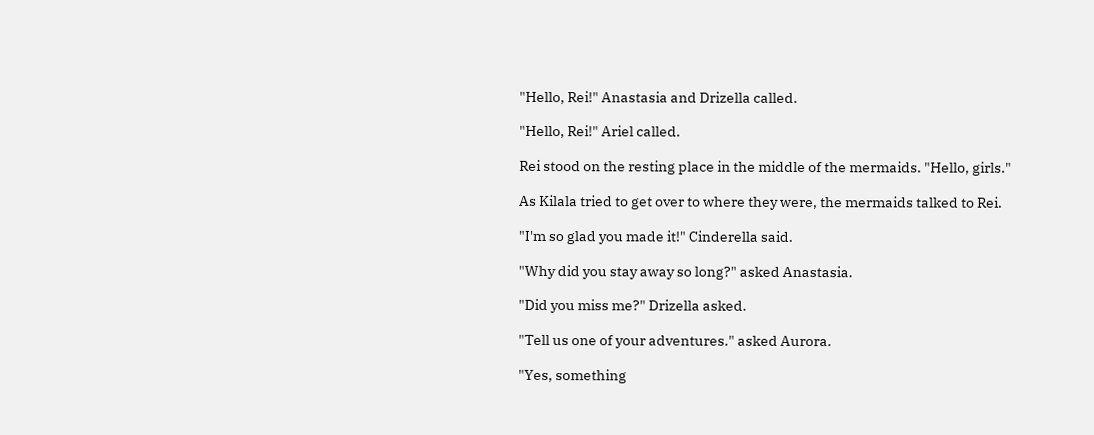"Hello, Rei!" Anastasia and Drizella called.

"Hello, Rei!" Ariel called.

Rei stood on the resting place in the middle of the mermaids. "Hello, girls."

As Kilala tried to get over to where they were, the mermaids talked to Rei.

"I'm so glad you made it!" Cinderella said.

"Why did you stay away so long?" asked Anastasia.

"Did you miss me?" Drizella asked.

"Tell us one of your adventures." asked Aurora.

"Yes, something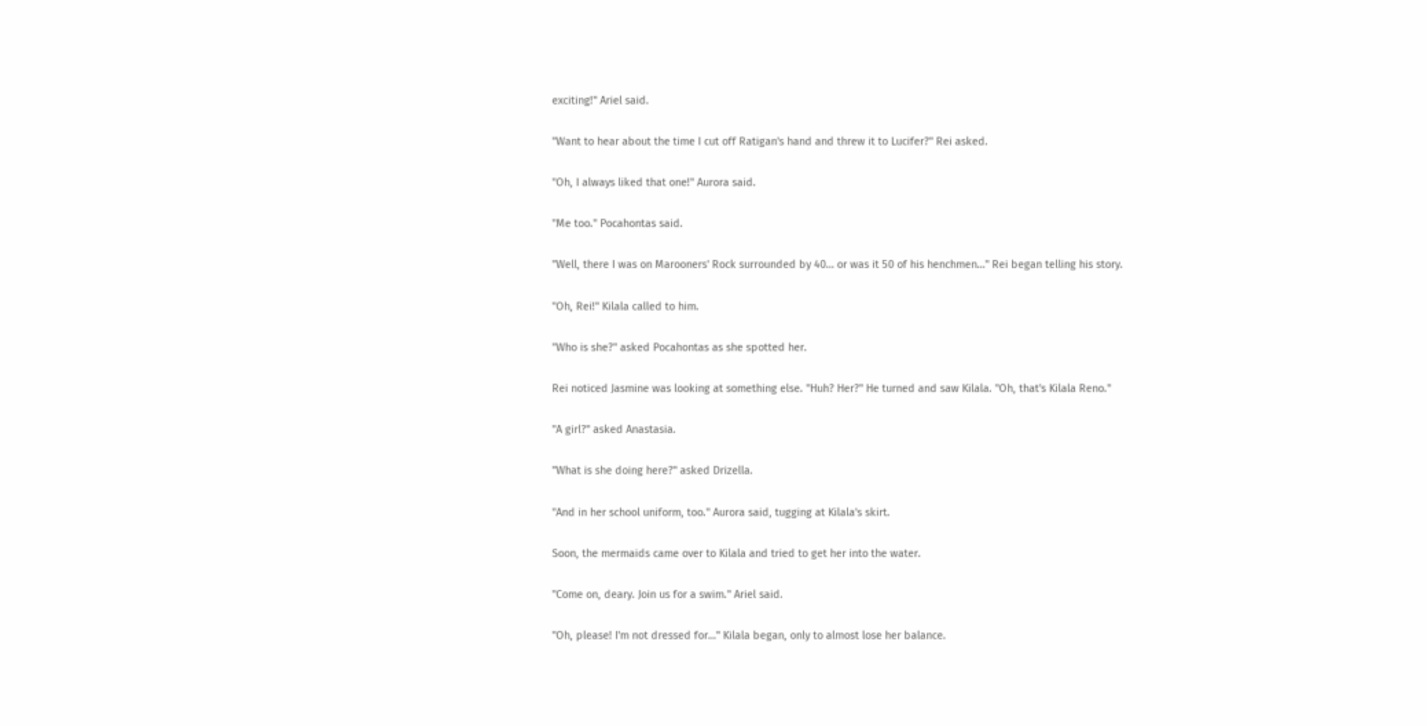exciting!" Ariel said.

"Want to hear about the time I cut off Ratigan's hand and threw it to Lucifer?" Rei asked.

"Oh, I always liked that one!" Aurora said.

"Me too." Pocahontas said.

"Well, there I was on Marooners' Rock surrounded by 40… or was it 50 of his henchmen…" Rei began telling his story.

"Oh, Rei!" Kilala called to him.

"Who is she?" asked Pocahontas as she spotted her.

Rei noticed Jasmine was looking at something else. "Huh? Her?" He turned and saw Kilala. "Oh, that's Kilala Reno."

"A girl?" asked Anastasia.

"What is she doing here?" asked Drizella.

"And in her school uniform, too." Aurora said, tugging at Kilala's skirt.

Soon, the mermaids came over to Kilala and tried to get her into the water.

"Come on, deary. Join us for a swim." Ariel said.

"Oh, please! I'm not dressed for…" Kilala began, only to almost lose her balance.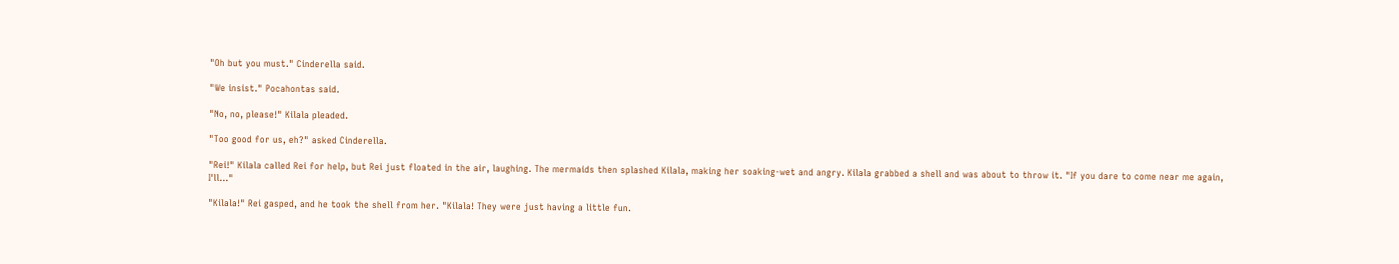"Oh but you must." Cinderella said.

"We insist." Pocahontas said.

"No, no, please!" Kilala pleaded.

"Too good for us, eh?" asked Cinderella.

"Rei!" Kilala called Rei for help, but Rei just floated in the air, laughing. The mermaids then splashed Kilala, making her soaking-wet and angry. Kilala grabbed a shell and was about to throw it. "If you dare to come near me again, I'll…"

"Kilala!" Rei gasped, and he took the shell from her. "Kilala! They were just having a little fun.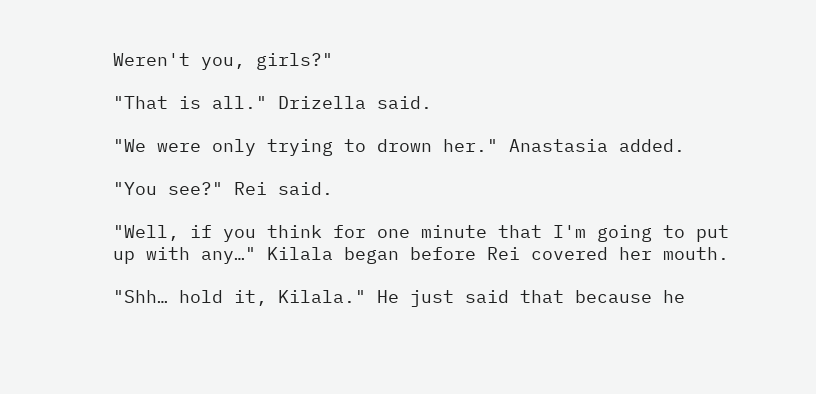Weren't you, girls?"

"That is all." Drizella said.

"We were only trying to drown her." Anastasia added.

"You see?" Rei said.

"Well, if you think for one minute that I'm going to put up with any…" Kilala began before Rei covered her mouth.

"Shh… hold it, Kilala." He just said that because he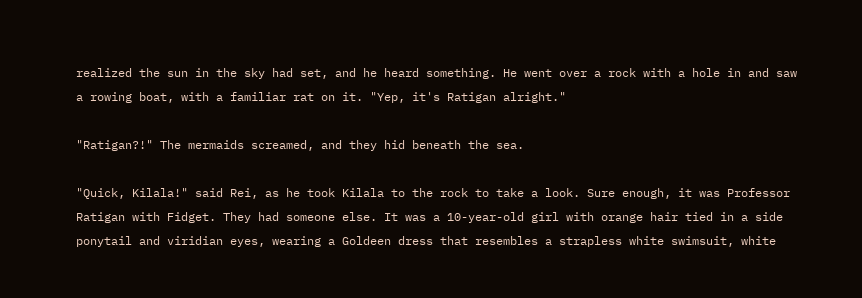realized the sun in the sky had set, and he heard something. He went over a rock with a hole in and saw a rowing boat, with a familiar rat on it. "Yep, it's Ratigan alright."

"Ratigan?!" The mermaids screamed, and they hid beneath the sea.

"Quick, Kilala!" said Rei, as he took Kilala to the rock to take a look. Sure enough, it was Professor Ratigan with Fidget. They had someone else. It was a 10-year-old girl with orange hair tied in a side ponytail and viridian eyes, wearing a Goldeen dress that resembles a strapless white swimsuit, white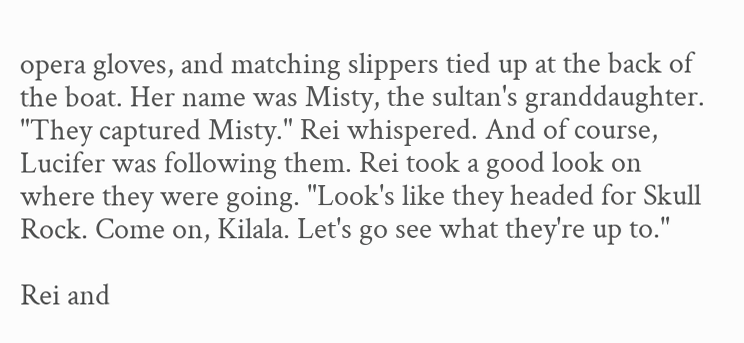opera gloves, and matching slippers tied up at the back of the boat. Her name was Misty, the sultan's granddaughter. "They captured Misty." Rei whispered. And of course, Lucifer was following them. Rei took a good look on where they were going. "Look's like they headed for Skull Rock. Come on, Kilala. Let's go see what they're up to."

Rei and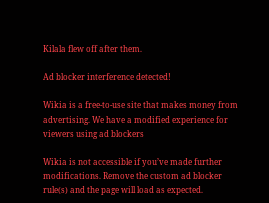Kilala flew off after them.

Ad blocker interference detected!

Wikia is a free-to-use site that makes money from advertising. We have a modified experience for viewers using ad blockers

Wikia is not accessible if you’ve made further modifications. Remove the custom ad blocker rule(s) and the page will load as expected.